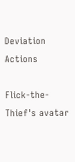Deviation Actions

Flick-the-Thief's avatar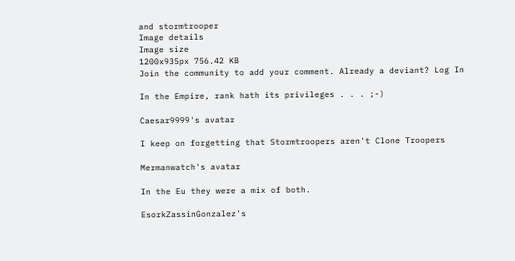and stormtrooper
Image details
Image size
1200x935px 756.42 KB
Join the community to add your comment. Already a deviant? Log In

In the Empire, rank hath its privileges . . . ;-)

Caesar9999's avatar

I keep on forgetting that Stormtroopers aren't Clone Troopers

Mermanwatch's avatar

In the Eu they were a mix of both.

EsorkZassinGonzalez's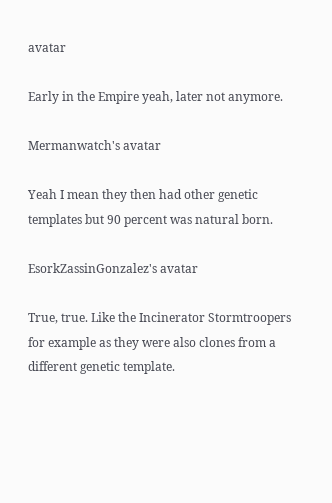avatar

Early in the Empire yeah, later not anymore.

Mermanwatch's avatar

Yeah I mean they then had other genetic templates but 90 percent was natural born.

EsorkZassinGonzalez's avatar

True, true. Like the Incinerator Stormtroopers for example as they were also clones from a different genetic template.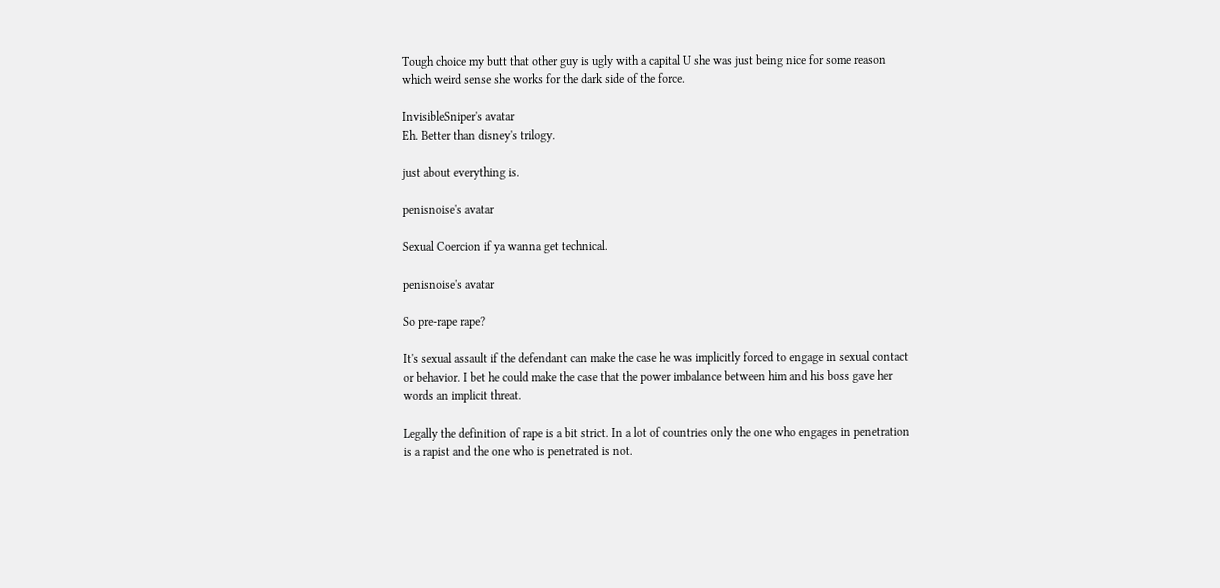Tough choice my butt that other guy is ugly with a capital U she was just being nice for some reason which weird sense she works for the dark side of the force.

InvisibleSniper's avatar
Eh. Better than disney's trilogy.

just about everything is.

penisnoise's avatar

Sexual Coercion if ya wanna get technical.

penisnoise's avatar

So pre-rape rape?

It's sexual assault if the defendant can make the case he was implicitly forced to engage in sexual contact or behavior. I bet he could make the case that the power imbalance between him and his boss gave her words an implicit threat.

Legally the definition of rape is a bit strict. In a lot of countries only the one who engages in penetration is a rapist and the one who is penetrated is not.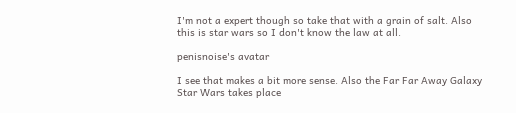I'm not a expert though so take that with a grain of salt. Also this is star wars so I don't know the law at all.

penisnoise's avatar

I see that makes a bit more sense. Also the Far Far Away Galaxy Star Wars takes place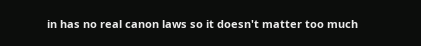in has no real canon laws so it doesn't matter too much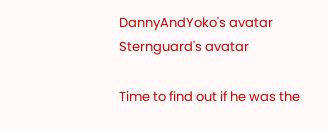DannyAndYoko's avatar
Sternguard's avatar

Time to find out if he was the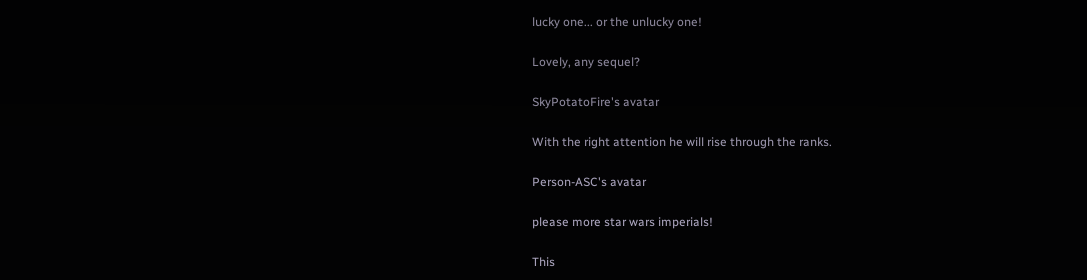lucky one... or the unlucky one!

Lovely, any sequel?

SkyPotatoFire's avatar

With the right attention he will rise through the ranks.

Person-ASC's avatar

please more star wars imperials!

This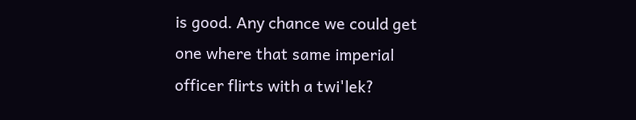is good. Any chance we could get one where that same imperial officer flirts with a twi'lek?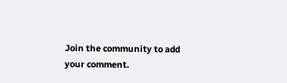Join the community to add your comment.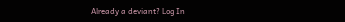Already a deviant? Log In